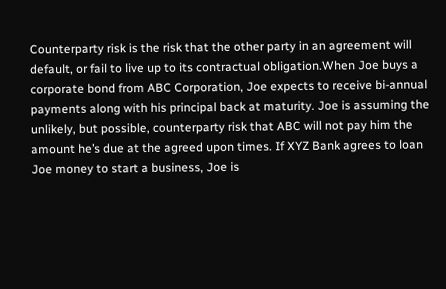Counterparty risk is the risk that the other party in an agreement will default, or fail to live up to its contractual obligation.When Joe buys a corporate bond from ABC Corporation, Joe expects to receive bi-annual payments along with his principal back at maturity. Joe is assuming the unlikely, but possible, counterparty risk that ABC will not pay him the amount he’s due at the agreed upon times. If XYZ Bank agrees to loan Joe money to start a business, Joe is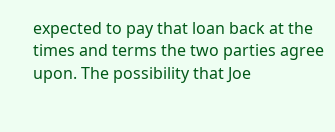expected to pay that loan back at the times and terms the two parties agree upon. The possibility that Joe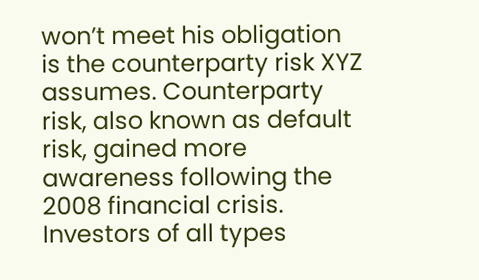won’t meet his obligation is the counterparty risk XYZ assumes. Counterparty risk, also known as default risk, gained more awareness following the 2008 financial crisis. Investors of all types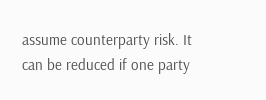assume counterparty risk. It can be reduced if one party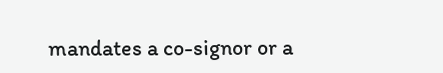mandates a co-signor or a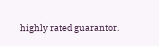highly rated guarantor.